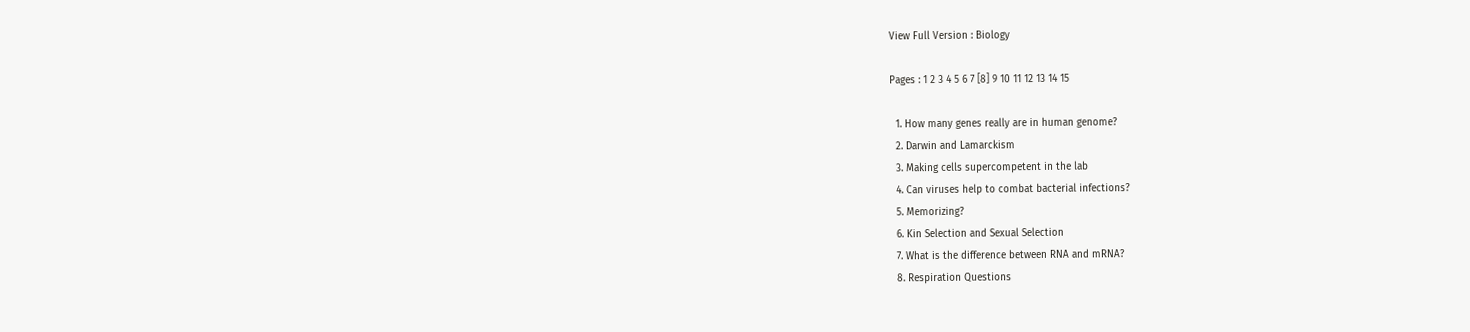View Full Version : Biology

Pages : 1 2 3 4 5 6 7 [8] 9 10 11 12 13 14 15

  1. How many genes really are in human genome?
  2. Darwin and Lamarckism
  3. Making cells supercompetent in the lab
  4. Can viruses help to combat bacterial infections?
  5. Memorizing?
  6. Kin Selection and Sexual Selection
  7. What is the difference between RNA and mRNA?
  8. Respiration Questions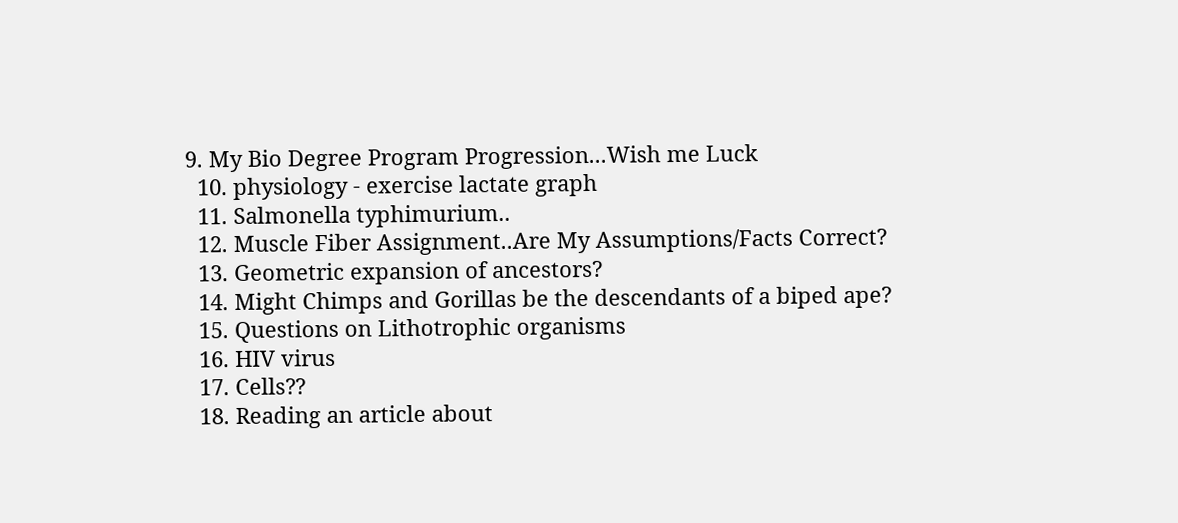9. My Bio Degree Program Progression...Wish me Luck
  10. physiology - exercise lactate graph
  11. Salmonella typhimurium..
  12. Muscle Fiber Assignment..Are My Assumptions/Facts Correct?
  13. Geometric expansion of ancestors?
  14. Might Chimps and Gorillas be the descendants of a biped ape?
  15. Questions on Lithotrophic organisms
  16. HIV virus
  17. Cells??
  18. Reading an article about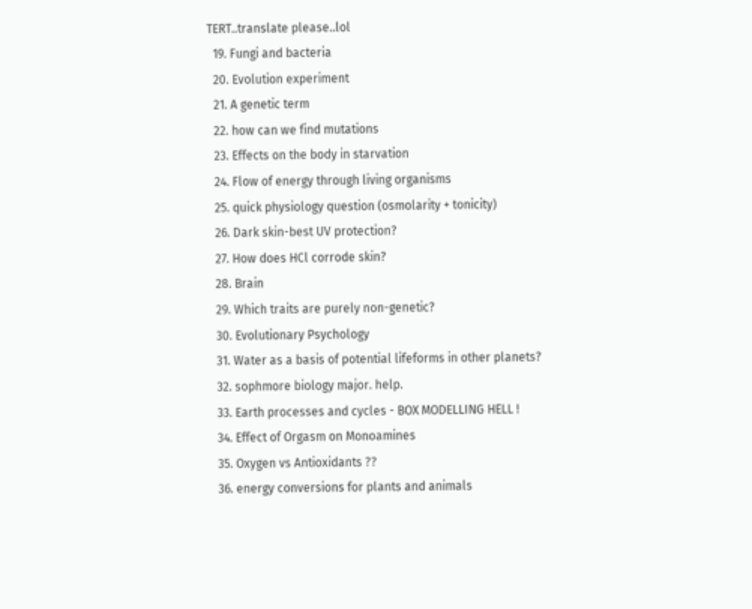TERT..translate please..lol
  19. Fungi and bacteria
  20. Evolution experiment
  21. A genetic term
  22. how can we find mutations
  23. Effects on the body in starvation
  24. Flow of energy through living organisms
  25. quick physiology question (osmolarity + tonicity)
  26. Dark skin-best UV protection?
  27. How does HCl corrode skin?
  28. Brain
  29. Which traits are purely non-genetic?
  30. Evolutionary Psychology
  31. Water as a basis of potential lifeforms in other planets?
  32. sophmore biology major. help.
  33. Earth processes and cycles - BOX MODELLING HELL !
  34. Effect of Orgasm on Monoamines
  35. Oxygen vs Antioxidants ??
  36. energy conversions for plants and animals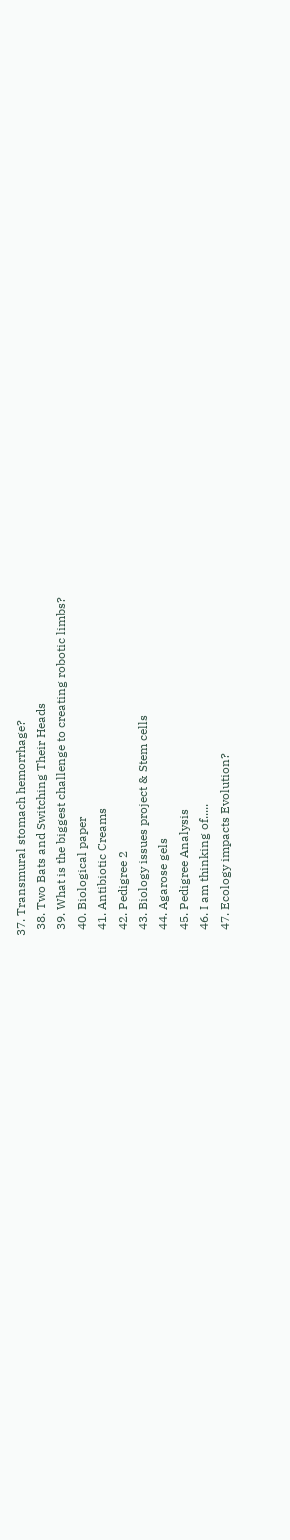37. Transmural stomach hemorrhage?
  38. Two Bats and Switching Their Heads
  39. What is the biggest challenge to creating robotic limbs?
  40. Biological paper
  41. Antibiotic Creams
  42. Pedigree 2
  43. Biology issues project & Stem cells
  44. Agarose gels
  45. Pedigree Analysis
  46. I am thinking of.....
  47. Ecology impacts Evolution?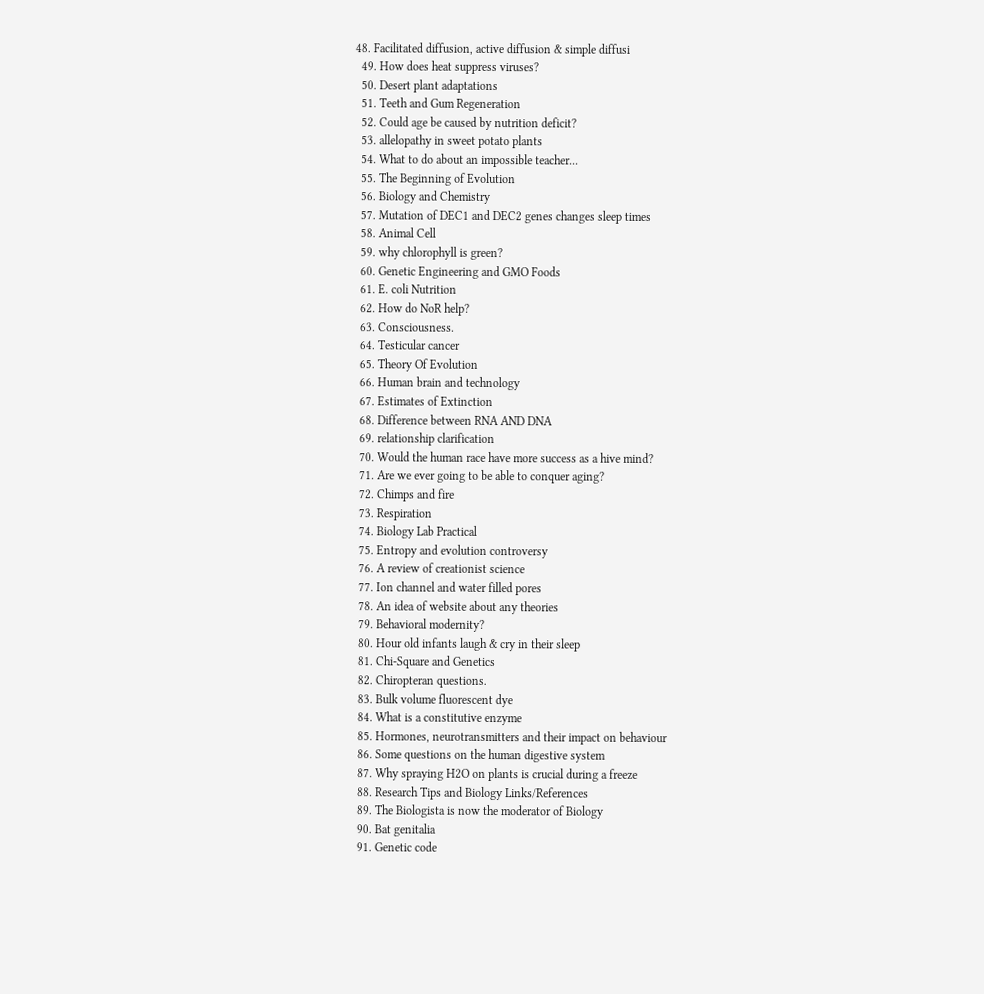48. Facilitated diffusion, active diffusion & simple diffusi
  49. How does heat suppress viruses?
  50. Desert plant adaptations
  51. Teeth and Gum Regeneration
  52. Could age be caused by nutrition deficit?
  53. allelopathy in sweet potato plants
  54. What to do about an impossible teacher...
  55. The Beginning of Evolution
  56. Biology and Chemistry
  57. Mutation of DEC1 and DEC2 genes changes sleep times
  58. Animal Cell
  59. why chlorophyll is green?
  60. Genetic Engineering and GMO Foods
  61. E. coli Nutrition
  62. How do NoR help?
  63. Consciousness.
  64. Testicular cancer
  65. Theory Of Evolution
  66. Human brain and technology
  67. Estimates of Extinction
  68. Difference between RNA AND DNA
  69. relationship clarification
  70. Would the human race have more success as a hive mind?
  71. Are we ever going to be able to conquer aging?
  72. Chimps and fire
  73. Respiration
  74. Biology Lab Practical
  75. Entropy and evolution controversy
  76. A review of creationist science
  77. Ion channel and water filled pores
  78. An idea of website about any theories
  79. Behavioral modernity?
  80. Hour old infants laugh & cry in their sleep
  81. Chi-Square and Genetics
  82. Chiropteran questions.
  83. Bulk volume fluorescent dye
  84. What is a constitutive enzyme
  85. Hormones, neurotransmitters and their impact on behaviour
  86. Some questions on the human digestive system
  87. Why spraying H2O on plants is crucial during a freeze
  88. Research Tips and Biology Links/References
  89. The Biologista is now the moderator of Biology
  90. Bat genitalia
  91. Genetic code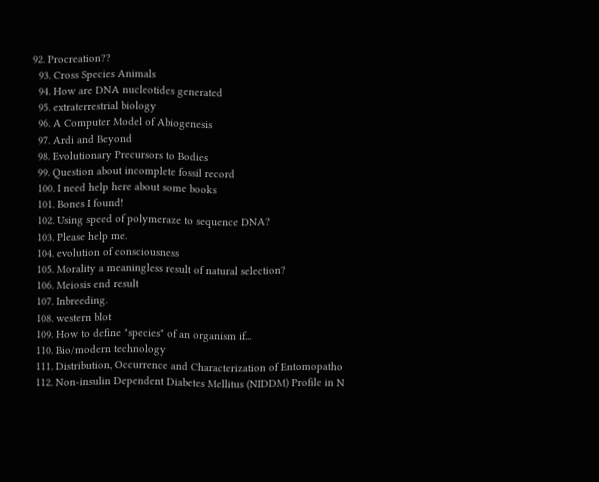92. Procreation??
  93. Cross Species Animals
  94. How are DNA nucleotides generated
  95. extraterrestrial biology
  96. A Computer Model of Abiogenesis
  97. Ardi and Beyond
  98. Evolutionary Precursors to Bodies
  99. Question about incomplete fossil record
  100. I need help here about some books
  101. Bones I found!
  102. Using speed of polymeraze to sequence DNA?
  103. Please help me.
  104. evolution of consciousness
  105. Morality a meaningless result of natural selection?
  106. Meiosis end result
  107. Inbreeding.
  108. western blot
  109. How to define "species" of an organism if...
  110. Bio/modern technology
  111. Distribution, Occurrence and Characterization of Entomopatho
  112. Non-insulin Dependent Diabetes Mellitus (NIDDM) Profile in N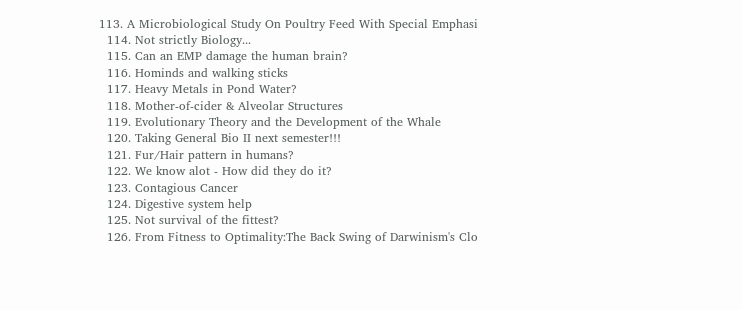113. A Microbiological Study On Poultry Feed With Special Emphasi
  114. Not strictly Biology...
  115. Can an EMP damage the human brain?
  116. Hominds and walking sticks
  117. Heavy Metals in Pond Water?
  118. Mother-of-cider & Alveolar Structures
  119. Evolutionary Theory and the Development of the Whale
  120. Taking General Bio II next semester!!!
  121. Fur/Hair pattern in humans?
  122. We know alot - How did they do it?
  123. Contagious Cancer
  124. Digestive system help
  125. Not survival of the fittest?
  126. From Fitness to Optimality:The Back Swing of Darwinism's Clo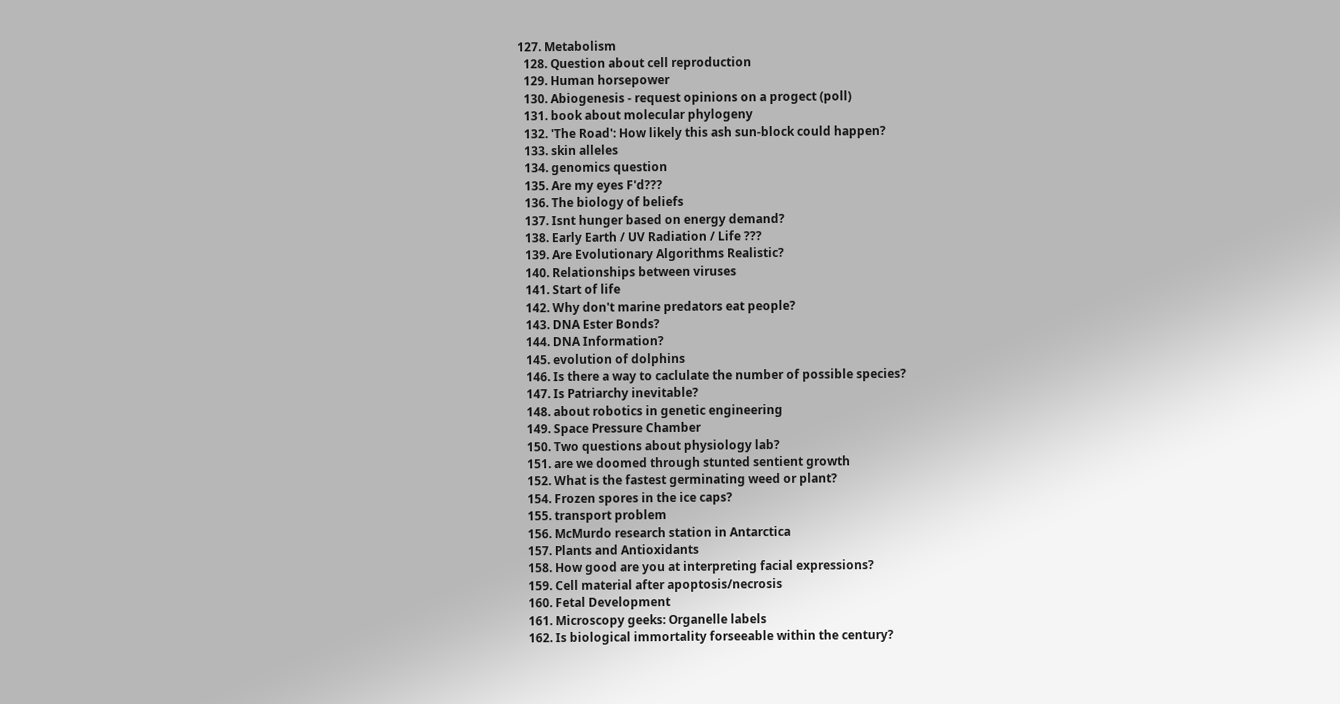127. Metabolism
  128. Question about cell reproduction
  129. Human horsepower
  130. Abiogenesis - request opinions on a progect (poll)
  131. book about molecular phylogeny
  132. 'The Road': How likely this ash sun-block could happen?
  133. skin alleles
  134. genomics question
  135. Are my eyes F'd???
  136. The biology of beliefs
  137. Isnt hunger based on energy demand?
  138. Early Earth / UV Radiation / Life ???
  139. Are Evolutionary Algorithms Realistic?
  140. Relationships between viruses
  141. Start of life
  142. Why don't marine predators eat people?
  143. DNA Ester Bonds?
  144. DNA Information?
  145. evolution of dolphins
  146. Is there a way to caclulate the number of possible species?
  147. Is Patriarchy inevitable?
  148. about robotics in genetic engineering
  149. Space Pressure Chamber
  150. Two questions about physiology lab?
  151. are we doomed through stunted sentient growth
  152. What is the fastest germinating weed or plant?
  154. Frozen spores in the ice caps?
  155. transport problem
  156. McMurdo research station in Antarctica
  157. Plants and Antioxidants
  158. How good are you at interpreting facial expressions?
  159. Cell material after apoptosis/necrosis
  160. Fetal Development
  161. Microscopy geeks: Organelle labels
  162. Is biological immortality forseeable within the century?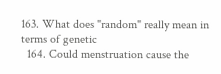163. What does "random" really mean in terms of genetic
  164. Could menstruation cause the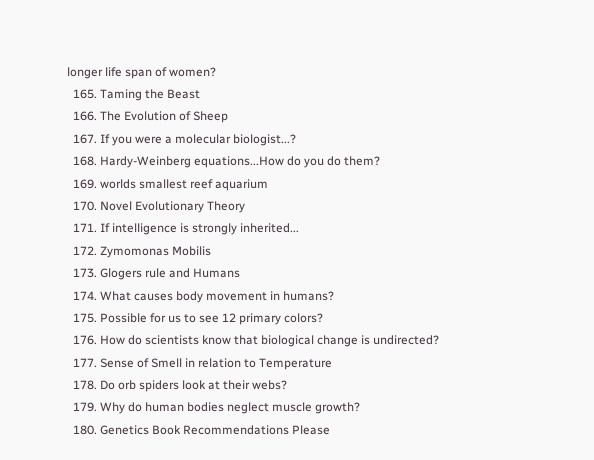longer life span of women?
  165. Taming the Beast
  166. The Evolution of Sheep
  167. If you were a molecular biologist...?
  168. Hardy-Weinberg equations...How do you do them?
  169. worlds smallest reef aquarium
  170. Novel Evolutionary Theory
  171. If intelligence is strongly inherited...
  172. Zymomonas Mobilis
  173. Glogers rule and Humans
  174. What causes body movement in humans?
  175. Possible for us to see 12 primary colors?
  176. How do scientists know that biological change is undirected?
  177. Sense of Smell in relation to Temperature
  178. Do orb spiders look at their webs?
  179. Why do human bodies neglect muscle growth?
  180. Genetics Book Recommendations Please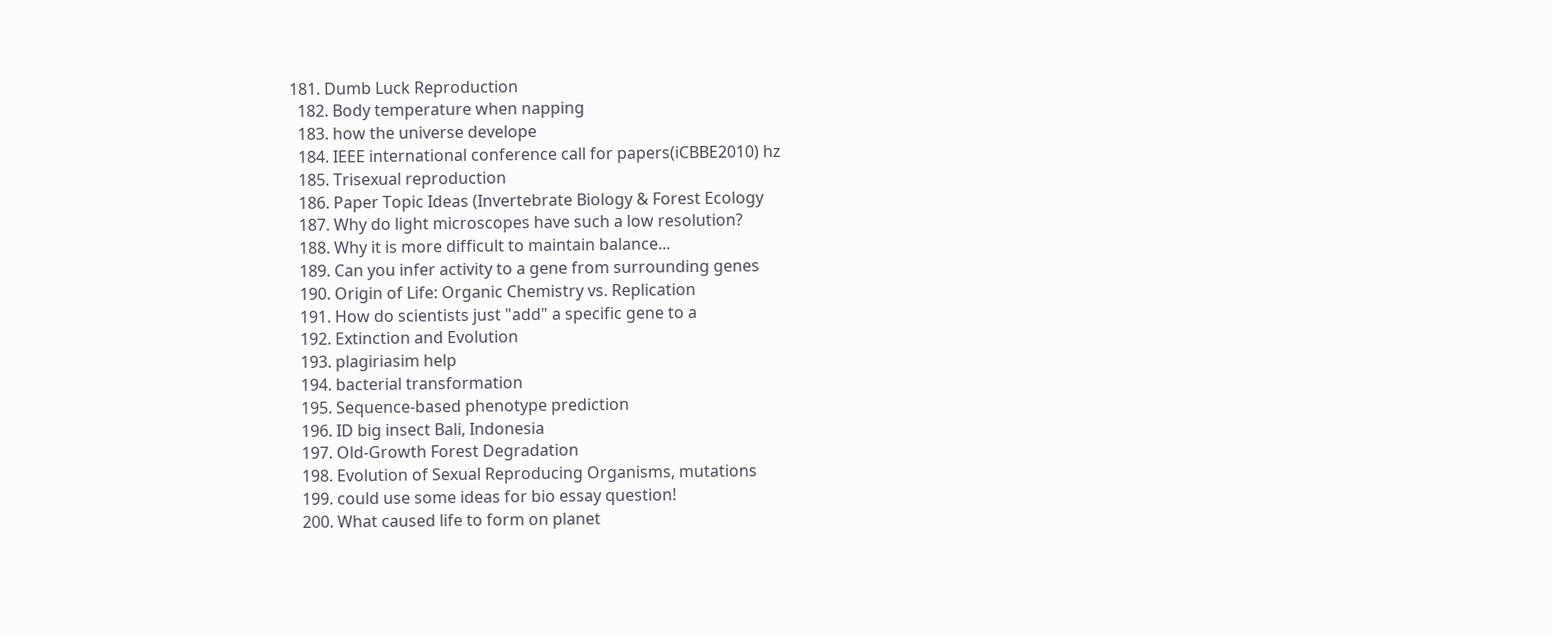181. Dumb Luck Reproduction
  182. Body temperature when napping
  183. how the universe develope
  184. IEEE international conference call for papers(iCBBE2010) hz
  185. Trisexual reproduction
  186. Paper Topic Ideas (Invertebrate Biology & Forest Ecology
  187. Why do light microscopes have such a low resolution?
  188. Why it is more difficult to maintain balance...
  189. Can you infer activity to a gene from surrounding genes
  190. Origin of Life: Organic Chemistry vs. Replication
  191. How do scientists just "add" a specific gene to a
  192. Extinction and Evolution
  193. plagiriasim help
  194. bacterial transformation
  195. Sequence-based phenotype prediction
  196. ID big insect Bali, Indonesia
  197. Old-Growth Forest Degradation
  198. Evolution of Sexual Reproducing Organisms, mutations
  199. could use some ideas for bio essay question!
  200. What caused life to form on planet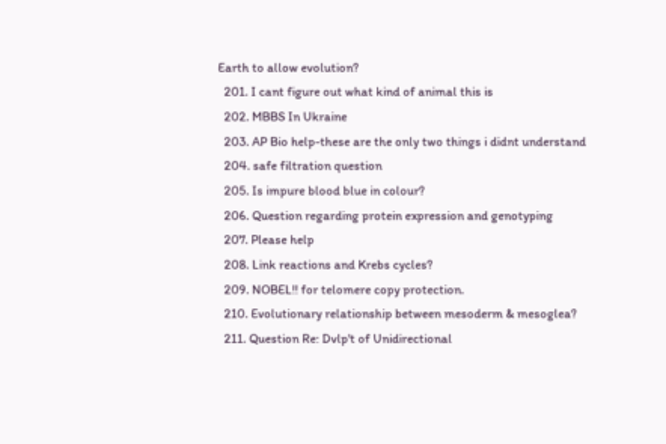Earth to allow evolution?
  201. I cant figure out what kind of animal this is
  202. MBBS In Ukraine
  203. AP Bio help-these are the only two things i didnt understand
  204. safe filtration question
  205. Is impure blood blue in colour?
  206. Question regarding protein expression and genotyping
  207. Please help
  208. Link reactions and Krebs cycles?
  209. NOBEL!! for telomere copy protection.
  210. Evolutionary relationship between mesoderm & mesoglea?
  211. Question Re: Dvlp't of Unidirectional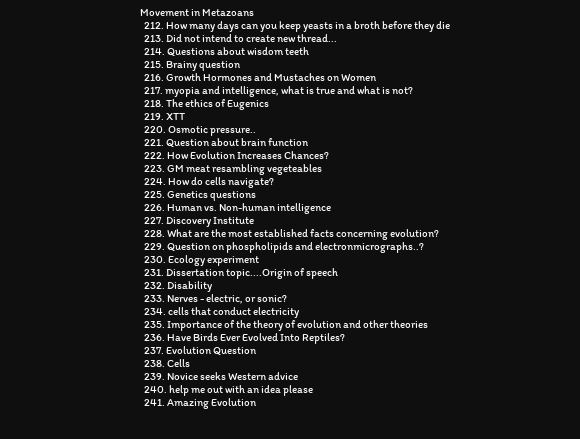Movement in Metazoans
  212. How many days can you keep yeasts in a broth before they die
  213. Did not intend to create new thread...
  214. Questions about wisdom teeth
  215. Brainy question
  216. Growth Hormones and Mustaches on Women
  217. myopia and intelligence, what is true and what is not?
  218. The ethics of Eugenics
  219. XTT
  220. Osmotic pressure..
  221. Question about brain function
  222. How Evolution Increases Chances?
  223. GM meat resambling vegeteables
  224. How do cells navigate?
  225. Genetics questions
  226. Human vs. Non-human intelligence
  227. Discovery Institute
  228. What are the most established facts concerning evolution?
  229. Question on phospholipids and electronmicrographs..?
  230. Ecology experiment
  231. Dissertation topic....Origin of speech
  232. Disability
  233. Nerves - electric, or sonic?
  234. cells that conduct electricity
  235. Importance of the theory of evolution and other theories
  236. Have Birds Ever Evolved Into Reptiles?
  237. Evolution Question
  238. Cells
  239. Novice seeks Western advice
  240. help me out with an idea please
  241. Amazing Evolution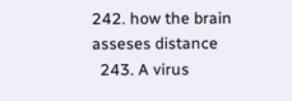242. how the brain asseses distance
  243. A virus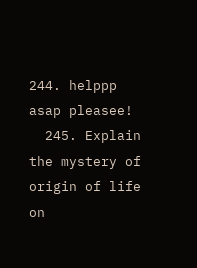244. helppp asap pleasee!
  245. Explain the mystery of origin of life on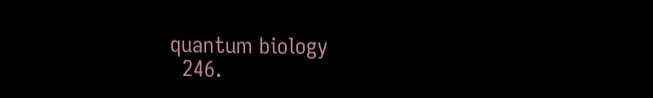quantum biology
  246.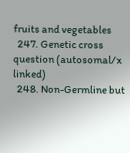fruits and vegetables
  247. Genetic cross question (autosomal/x linked)
  248. Non-Germline but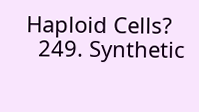Haploid Cells?
  249. Synthetic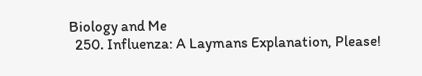Biology and Me
  250. Influenza: A Laymans Explanation, Please!